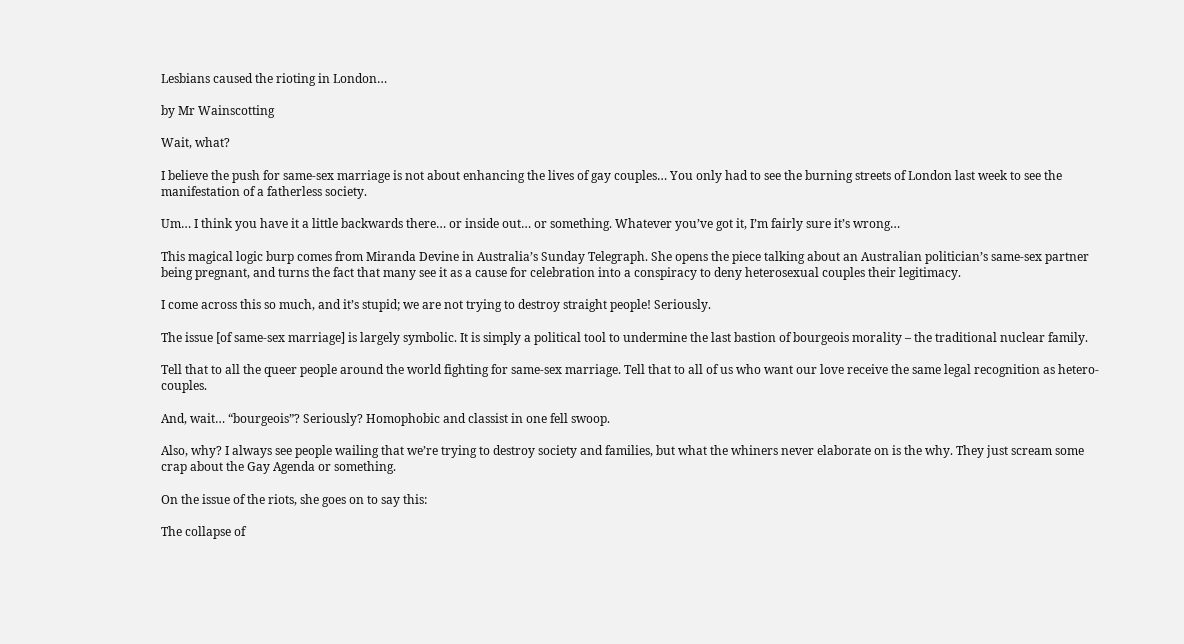Lesbians caused the rioting in London…

by Mr Wainscotting

Wait, what?

I believe the push for same-sex marriage is not about enhancing the lives of gay couples… You only had to see the burning streets of London last week to see the manifestation of a fatherless society.

Um… I think you have it a little backwards there… or inside out… or something. Whatever you’ve got it, I’m fairly sure it’s wrong…

This magical logic burp comes from Miranda Devine in Australia’s Sunday Telegraph. She opens the piece talking about an Australian politician’s same-sex partner being pregnant, and turns the fact that many see it as a cause for celebration into a conspiracy to deny heterosexual couples their legitimacy.

I come across this so much, and it’s stupid; we are not trying to destroy straight people! Seriously.

The issue [of same-sex marriage] is largely symbolic. It is simply a political tool to undermine the last bastion of bourgeois morality – the traditional nuclear family.

Tell that to all the queer people around the world fighting for same-sex marriage. Tell that to all of us who want our love receive the same legal recognition as hetero- couples.

And, wait… “bourgeois”? Seriously? Homophobic and classist in one fell swoop.

Also, why? I always see people wailing that we’re trying to destroy society and families, but what the whiners never elaborate on is the why. They just scream some crap about the Gay Agenda or something.

On the issue of the riots, she goes on to say this:

The collapse of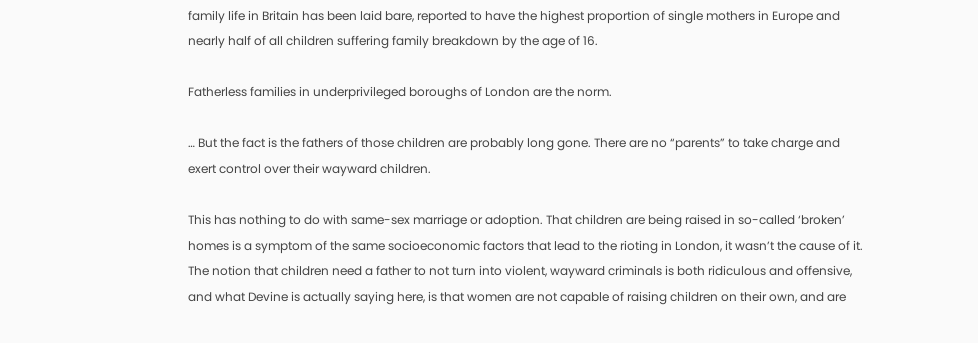family life in Britain has been laid bare, reported to have the highest proportion of single mothers in Europe and nearly half of all children suffering family breakdown by the age of 16.

Fatherless families in underprivileged boroughs of London are the norm.

… But the fact is the fathers of those children are probably long gone. There are no “parents” to take charge and exert control over their wayward children.

This has nothing to do with same-sex marriage or adoption. That children are being raised in so-called ‘broken’ homes is a symptom of the same socioeconomic factors that lead to the rioting in London, it wasn’t the cause of it. The notion that children need a father to not turn into violent, wayward criminals is both ridiculous and offensive, and what Devine is actually saying here, is that women are not capable of raising children on their own, and are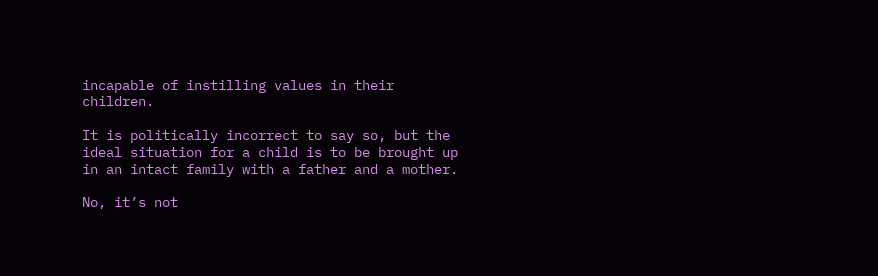incapable of instilling values in their children.

It is politically incorrect to say so, but the ideal situation for a child is to be brought up in an intact family with a father and a mother.

No, it’s not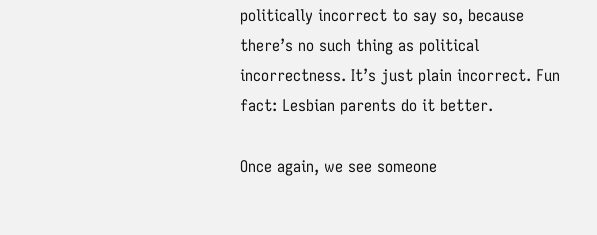politically incorrect to say so, because there’s no such thing as political incorrectness. It’s just plain incorrect. Fun fact: Lesbian parents do it better.

Once again, we see someone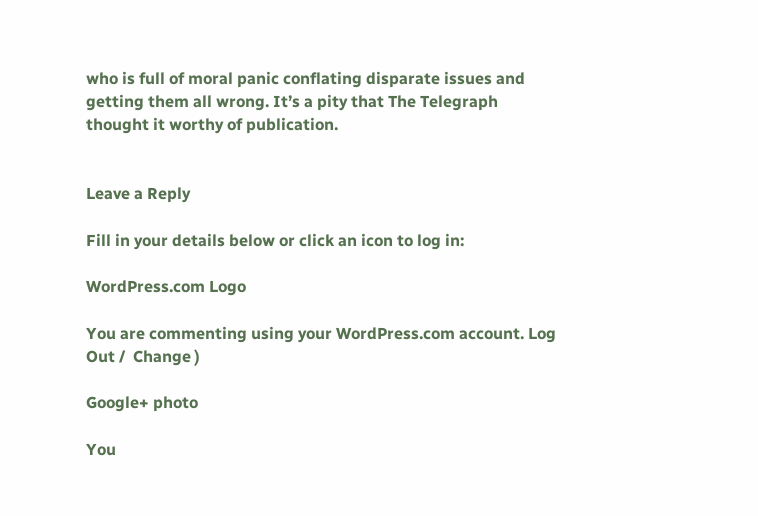who is full of moral panic conflating disparate issues and getting them all wrong. It’s a pity that The Telegraph thought it worthy of publication.


Leave a Reply

Fill in your details below or click an icon to log in:

WordPress.com Logo

You are commenting using your WordPress.com account. Log Out /  Change )

Google+ photo

You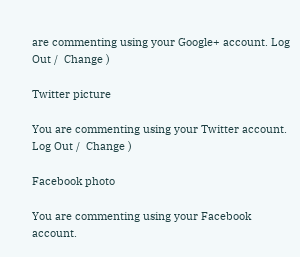are commenting using your Google+ account. Log Out /  Change )

Twitter picture

You are commenting using your Twitter account. Log Out /  Change )

Facebook photo

You are commenting using your Facebook account.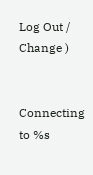Log Out /  Change )


Connecting to %s